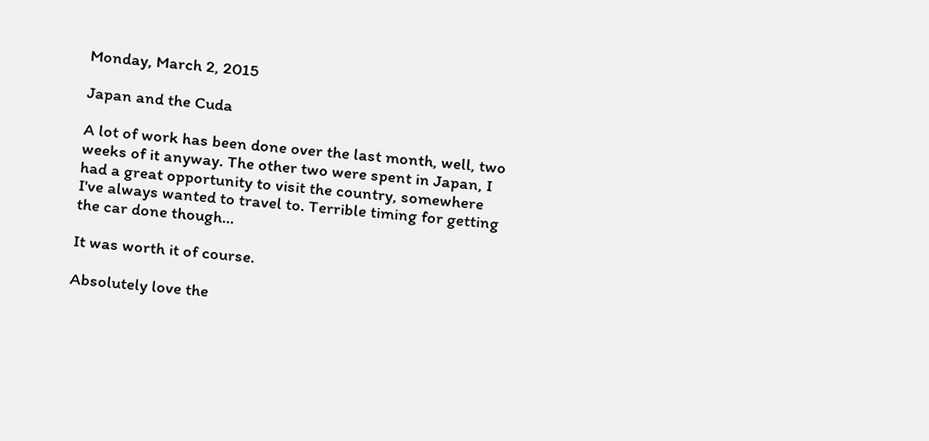Monday, March 2, 2015

Japan and the Cuda

A lot of work has been done over the last month, well, two weeks of it anyway. The other two were spent in Japan, I had a great opportunity to visit the country, somewhere I've always wanted to travel to. Terrible timing for getting the car done though...

It was worth it of course.

Absolutely love the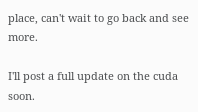place, can't wait to go back and see more.

I'll post a full update on the cuda soon.